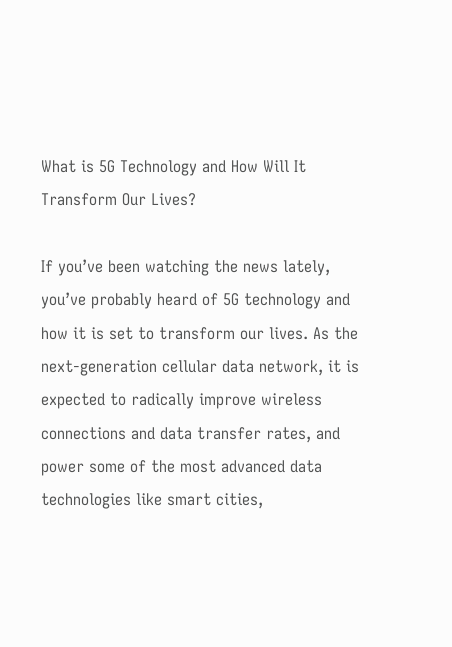What is 5G Technology and How Will It Transform Our Lives?

If you’ve been watching the news lately, you’ve probably heard of 5G technology and how it is set to transform our lives. As the next-generation cellular data network, it is expected to radically improve wireless connections and data transfer rates, and power some of the most advanced data technologies like smart cities,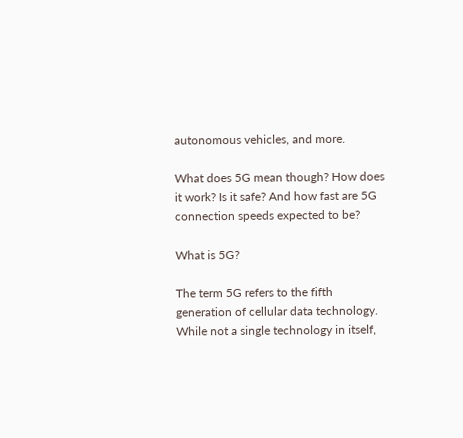autonomous vehicles, and more.

What does 5G mean though? How does it work? Is it safe? And how fast are 5G connection speeds expected to be?

What is 5G?

The term 5G refers to the fifth generation of cellular data technology. While not a single technology in itself,